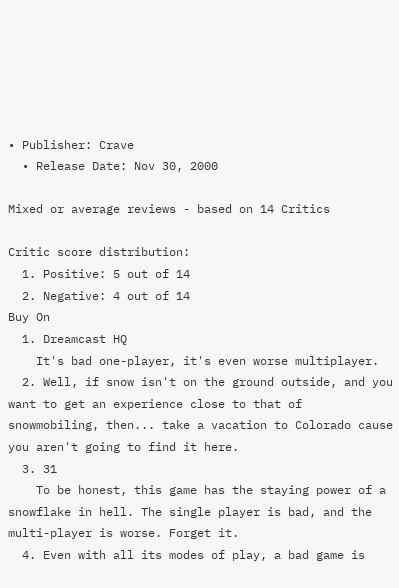• Publisher: Crave
  • Release Date: Nov 30, 2000

Mixed or average reviews - based on 14 Critics

Critic score distribution:
  1. Positive: 5 out of 14
  2. Negative: 4 out of 14
Buy On
  1. Dreamcast HQ
    It's bad one-player, it's even worse multiplayer.
  2. Well, if snow isn't on the ground outside, and you want to get an experience close to that of snowmobiling, then... take a vacation to Colorado cause you aren't going to find it here.
  3. 31
    To be honest, this game has the staying power of a snowflake in hell. The single player is bad, and the multi-player is worse. Forget it.
  4. Even with all its modes of play, a bad game is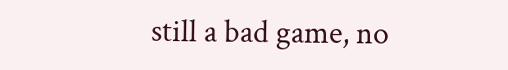still a bad game, no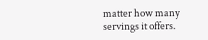matter how many servings it offers.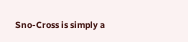Sno-Cross is simply a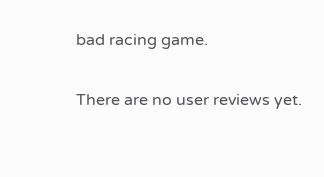bad racing game.

There are no user reviews yet.